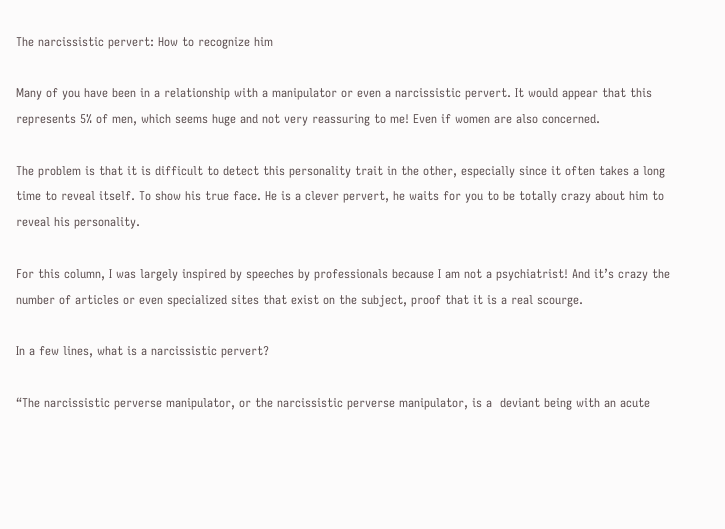The narcissistic pervert: How to recognize him

Many of you have been in a relationship with a manipulator or even a narcissistic pervert. It would appear that this represents 5% of men, which seems huge and not very reassuring to me! Even if women are also concerned.

The problem is that it is difficult to detect this personality trait in the other, especially since it often takes a long time to reveal itself. To show his true face. He is a clever pervert, he waits for you to be totally crazy about him to reveal his personality.

For this column, I was largely inspired by speeches by professionals because I am not a psychiatrist! And it’s crazy the number of articles or even specialized sites that exist on the subject, proof that it is a real scourge.

In a few lines, what is a narcissistic pervert?

“The narcissistic perverse manipulator, or the narcissistic perverse manipulator, is a  deviant being with an acute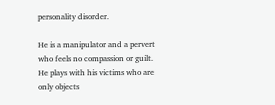personality disorder.

He is a manipulator and a pervert who feels no compassion or guilt.
He plays with his victims who are only objects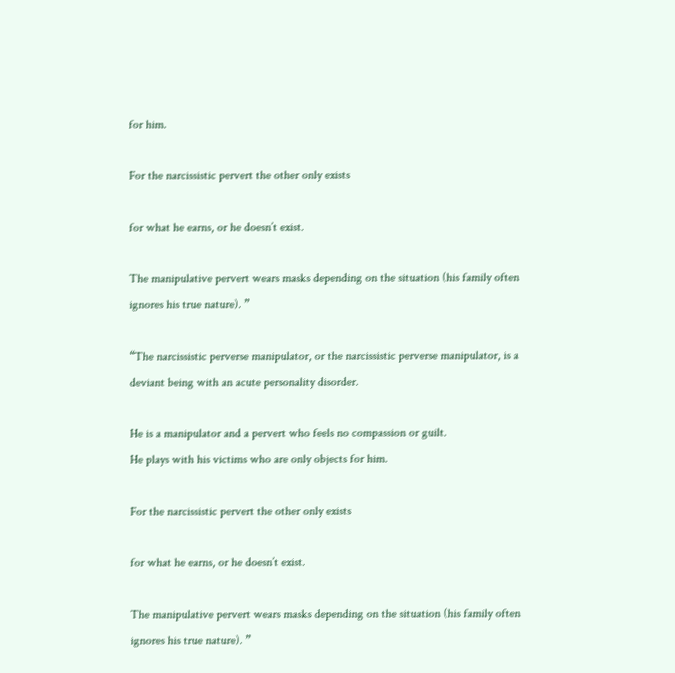for him.

For the narcissistic pervert the other only exists

for what he earns, or he doesn’t exist.

The manipulative pervert wears masks depending on the situation (his family often ignores his true nature). ”

“The narcissistic perverse manipulator, or the narcissistic perverse manipulator, is a  deviant being with an acute personality disorder.

He is a manipulator and a pervert who feels no compassion or guilt.
He plays with his victims who are only objects for him.

For the narcissistic pervert the other only exists

for what he earns, or he doesn’t exist.

The manipulative pervert wears masks depending on the situation (his family often ignores his true nature). ”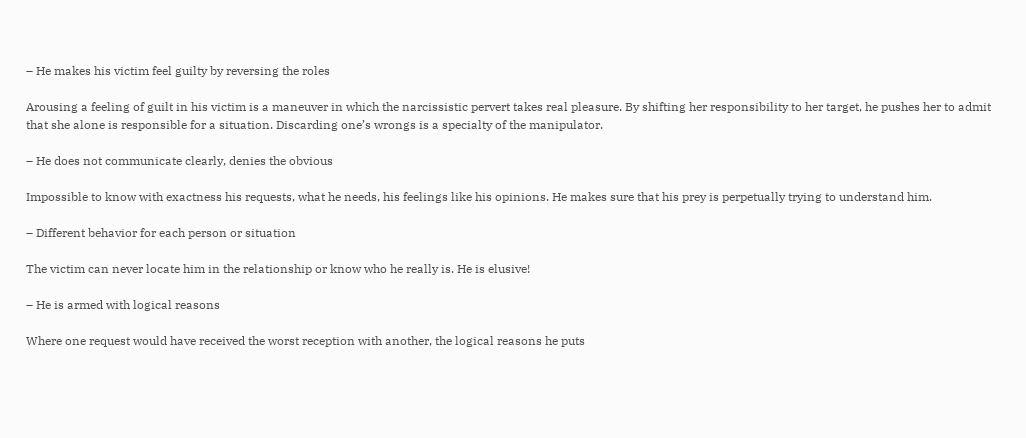– He makes his victim feel guilty by reversing the roles

Arousing a feeling of guilt in his victim is a maneuver in which the narcissistic pervert takes real pleasure. By shifting her responsibility to her target, he pushes her to admit that she alone is responsible for a situation. Discarding one’s wrongs is a specialty of the manipulator.

– He does not communicate clearly, denies the obvious

Impossible to know with exactness his requests, what he needs, his feelings like his opinions. He makes sure that his prey is perpetually trying to understand him.

– Different behavior for each person or situation

The victim can never locate him in the relationship or know who he really is. He is elusive!

– He is armed with logical reasons

Where one request would have received the worst reception with another, the logical reasons he puts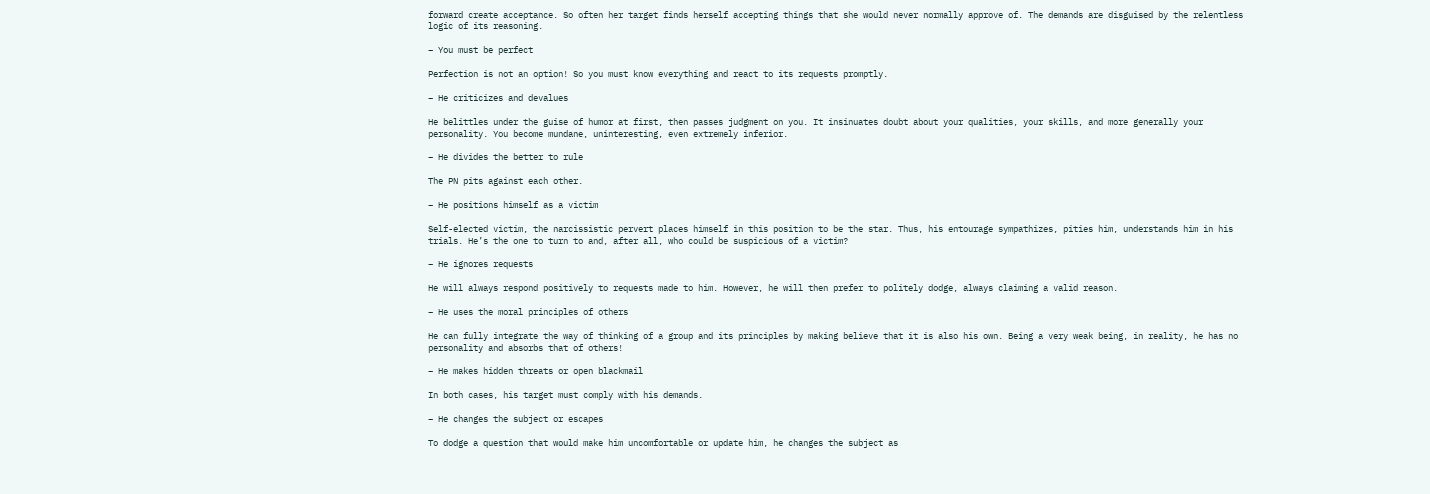forward create acceptance. So often her target finds herself accepting things that she would never normally approve of. The demands are disguised by the relentless logic of its reasoning.

– You must be perfect

Perfection is not an option! So you must know everything and react to its requests promptly.

– He criticizes and devalues

He belittles under the guise of humor at first, then passes judgment on you. It insinuates doubt about your qualities, your skills, and more generally your personality. You become mundane, uninteresting, even extremely inferior.

– He divides the better to rule

The PN pits against each other.

– He positions himself as a victim

Self-elected victim, the narcissistic pervert places himself in this position to be the star. Thus, his entourage sympathizes, pities him, understands him in his trials. He’s the one to turn to and, after all, who could be suspicious of a victim?

– He ignores requests

He will always respond positively to requests made to him. However, he will then prefer to politely dodge, always claiming a valid reason.

– He uses the moral principles of others

He can fully integrate the way of thinking of a group and its principles by making believe that it is also his own. Being a very weak being, in reality, he has no personality and absorbs that of others!

– He makes hidden threats or open blackmail

In both cases, his target must comply with his demands.

– He changes the subject or escapes

To dodge a question that would make him uncomfortable or update him, he changes the subject as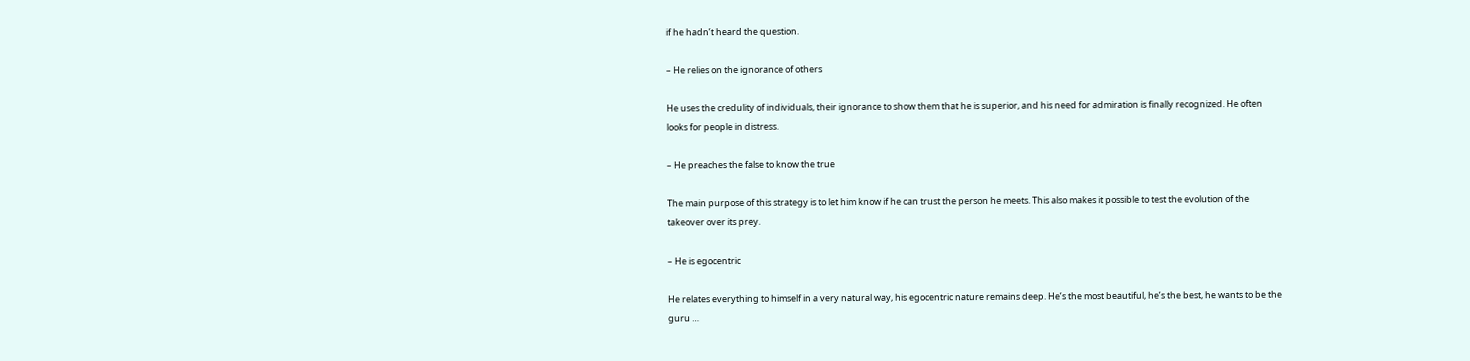if he hadn’t heard the question.

– He relies on the ignorance of others

He uses the credulity of individuals, their ignorance to show them that he is superior, and his need for admiration is finally recognized. He often looks for people in distress.

– He preaches the false to know the true

The main purpose of this strategy is to let him know if he can trust the person he meets. This also makes it possible to test the evolution of the takeover over its prey.

– He is egocentric

He relates everything to himself in a very natural way, his egocentric nature remains deep. He’s the most beautiful, he’s the best, he wants to be the guru …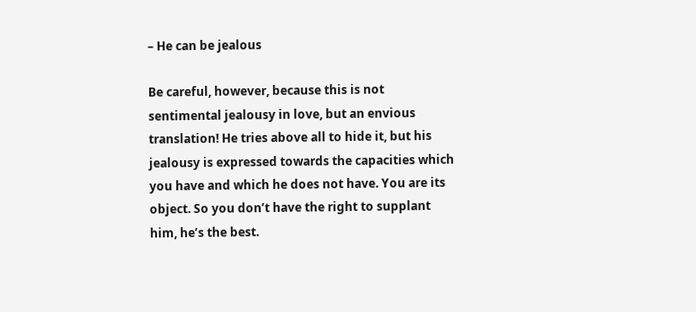– He can be jealous

Be careful, however, because this is not sentimental jealousy in love, but an envious translation! He tries above all to hide it, but his jealousy is expressed towards the capacities which you have and which he does not have. You are its object. So you don’t have the right to supplant him, he’s the best.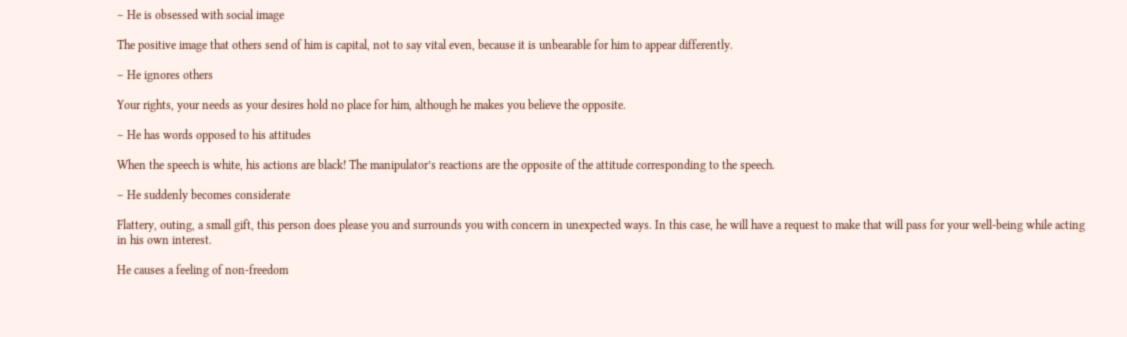– He is obsessed with social image

The positive image that others send of him is capital, not to say vital even, because it is unbearable for him to appear differently.

– He ignores others

Your rights, your needs as your desires hold no place for him, although he makes you believe the opposite.

– He has words opposed to his attitudes

When the speech is white, his actions are black! The manipulator’s reactions are the opposite of the attitude corresponding to the speech.

– He suddenly becomes considerate

Flattery, outing, a small gift, this person does please you and surrounds you with concern in unexpected ways. In this case, he will have a request to make that will pass for your well-being while acting in his own interest.

He causes a feeling of non-freedom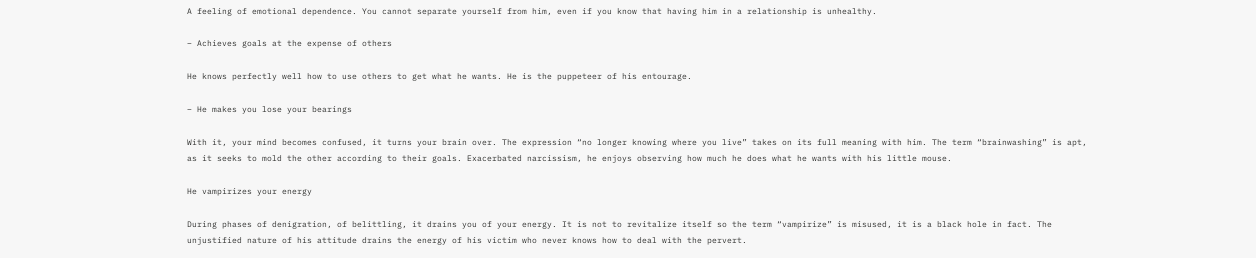A feeling of emotional dependence. You cannot separate yourself from him, even if you know that having him in a relationship is unhealthy.

– Achieves goals at the expense of others

He knows perfectly well how to use others to get what he wants. He is the puppeteer of his entourage.

– He makes you lose your bearings

With it, your mind becomes confused, it turns your brain over. The expression “no longer knowing where you live” takes on its full meaning with him. The term “brainwashing” is apt, as it seeks to mold the other according to their goals. Exacerbated narcissism, he enjoys observing how much he does what he wants with his little mouse.

He vampirizes your energy

During phases of denigration, of belittling, it drains you of your energy. It is not to revitalize itself so the term “vampirize” is misused, it is a black hole in fact. The unjustified nature of his attitude drains the energy of his victim who never knows how to deal with the pervert.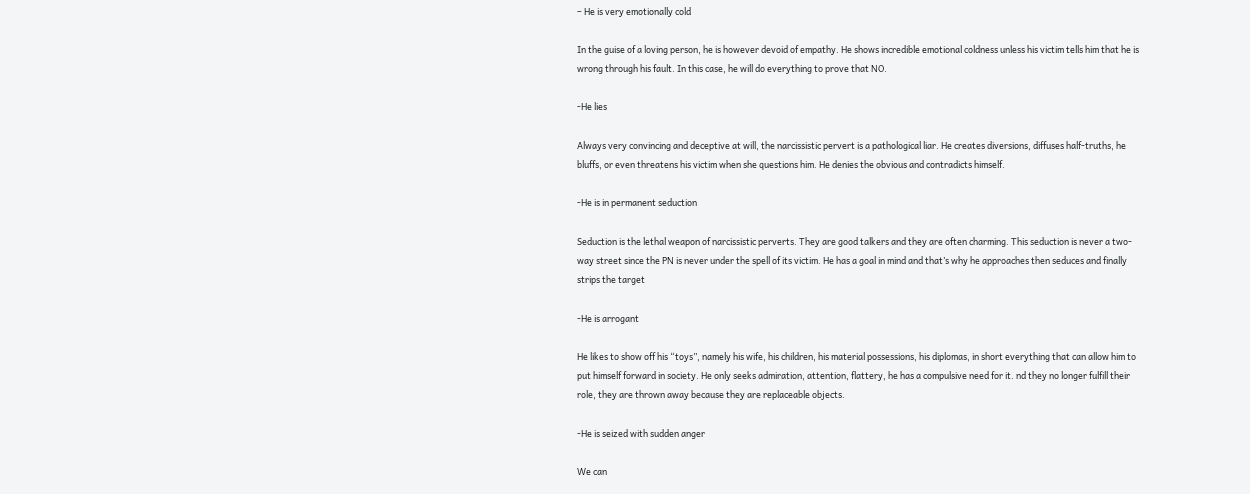– He is very emotionally cold

In the guise of a loving person, he is however devoid of empathy. He shows incredible emotional coldness unless his victim tells him that he is wrong through his fault. In this case, he will do everything to prove that NO.

-He lies

Always very convincing and deceptive at will, the narcissistic pervert is a pathological liar. He creates diversions, diffuses half-truths, he bluffs, or even threatens his victim when she questions him. He denies the obvious and contradicts himself.

-He is in permanent seduction

Seduction is the lethal weapon of narcissistic perverts. They are good talkers and they are often charming. This seduction is never a two-way street since the PN is never under the spell of its victim. He has a goal in mind and that’s why he approaches then seduces and finally strips the target

-He is arrogant

He likes to show off his “toys”, namely his wife, his children, his material possessions, his diplomas, in short everything that can allow him to put himself forward in society. He only seeks admiration, attention, flattery, he has a compulsive need for it. nd they no longer fulfill their role, they are thrown away because they are replaceable objects.

-He is seized with sudden anger

We can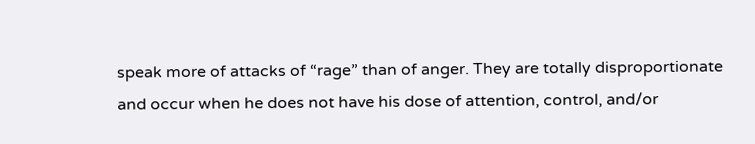speak more of attacks of “rage” than of anger. They are totally disproportionate and occur when he does not have his dose of attention, control, and/or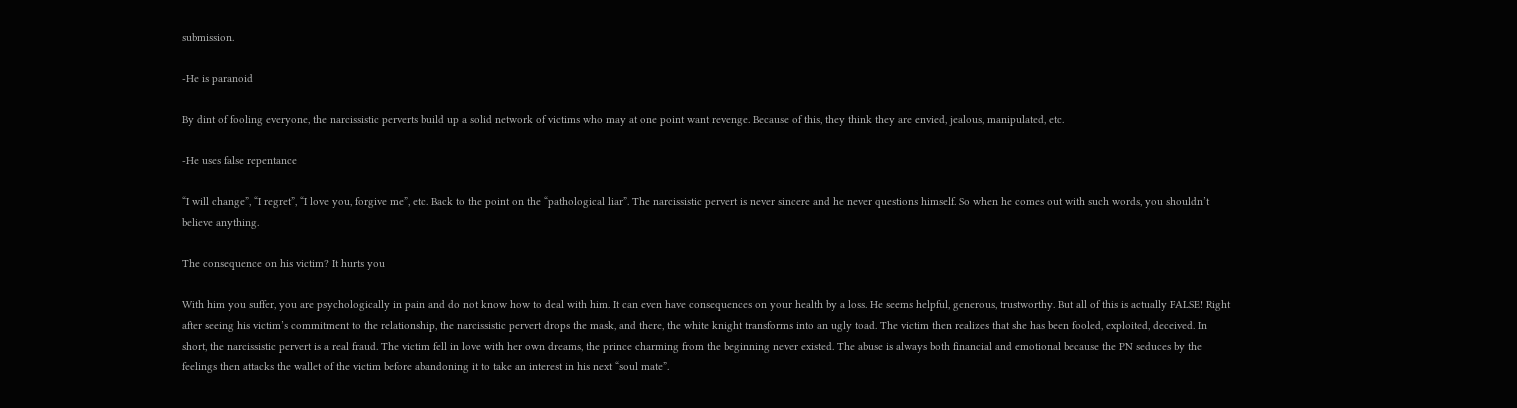submission.

-He is paranoid

By dint of fooling everyone, the narcissistic perverts build up a solid network of victims who may at one point want revenge. Because of this, they think they are envied, jealous, manipulated, etc.

-He uses false repentance

“I will change”, “I regret”, “I love you, forgive me”, etc. Back to the point on the “pathological liar”. The narcissistic pervert is never sincere and he never questions himself. So when he comes out with such words, you shouldn’t believe anything.

The consequence on his victim? It hurts you

With him you suffer, you are psychologically in pain and do not know how to deal with him. It can even have consequences on your health by a loss. He seems helpful, generous, trustworthy. But all of this is actually FALSE! Right after seeing his victim’s commitment to the relationship, the narcissistic pervert drops the mask, and there, the white knight transforms into an ugly toad. The victim then realizes that she has been fooled, exploited, deceived. In short, the narcissistic pervert is a real fraud. The victim fell in love with her own dreams, the prince charming from the beginning never existed. The abuse is always both financial and emotional because the PN seduces by the feelings then attacks the wallet of the victim before abandoning it to take an interest in his next “soul mate”.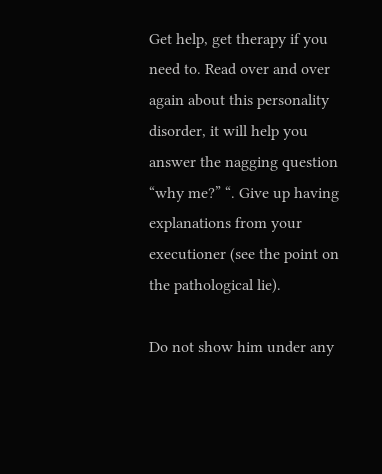Get help, get therapy if you need to. Read over and over again about this personality disorder, it will help you answer the nagging question “why me?” “. Give up having explanations from your executioner (see the point on the pathological lie).

Do not show him under any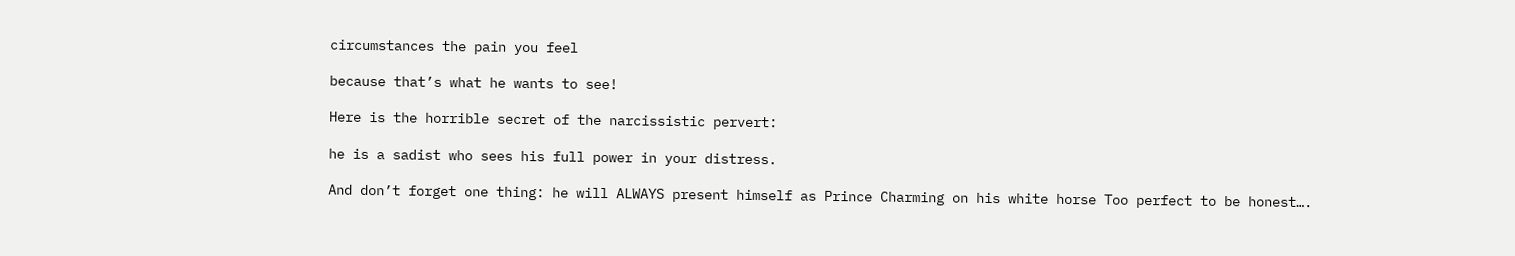circumstances the pain you feel

because that’s what he wants to see!

Here is the horrible secret of the narcissistic pervert:

he is a sadist who sees his full power in your distress.

And don’t forget one thing: he will ALWAYS present himself as Prince Charming on his white horse Too perfect to be honest….